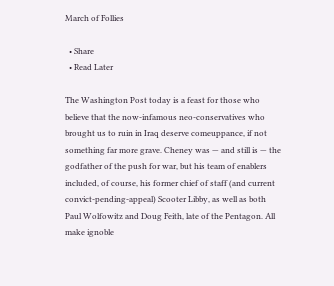March of Follies

  • Share
  • Read Later

The Washington Post today is a feast for those who believe that the now-infamous neo-conservatives who brought us to ruin in Iraq deserve comeuppance, if not something far more grave. Cheney was — and still is — the godfather of the push for war, but his team of enablers included, of course, his former chief of staff (and current convict-pending-appeal) Scooter Libby, as well as both Paul Wolfowitz and Doug Feith, late of the Pentagon. All make ignoble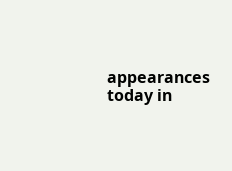appearances today in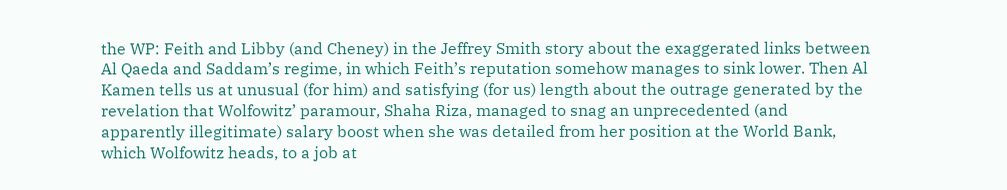the WP: Feith and Libby (and Cheney) in the Jeffrey Smith story about the exaggerated links between Al Qaeda and Saddam’s regime, in which Feith’s reputation somehow manages to sink lower. Then Al Kamen tells us at unusual (for him) and satisfying (for us) length about the outrage generated by the revelation that Wolfowitz’ paramour, Shaha Riza, managed to snag an unprecedented (and apparently illegitimate) salary boost when she was detailed from her position at the World Bank, which Wolfowitz heads, to a job at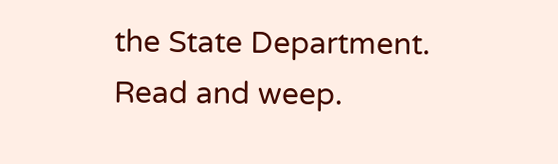the State Department. Read and weep.